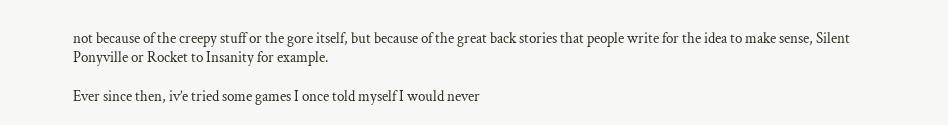not because of the creepy stuff or the gore itself, but because of the great back stories that people write for the idea to make sense, Silent Ponyville or Rocket to Insanity for example.

Ever since then, iv’e tried some games I once told myself I would never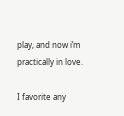play, and now i’m practically in love.

I favorite any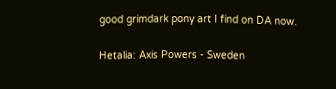good grimdark pony art I find on DA now.

Hetalia: Axis Powers - Sweden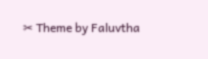✂ Theme by Faluvtha